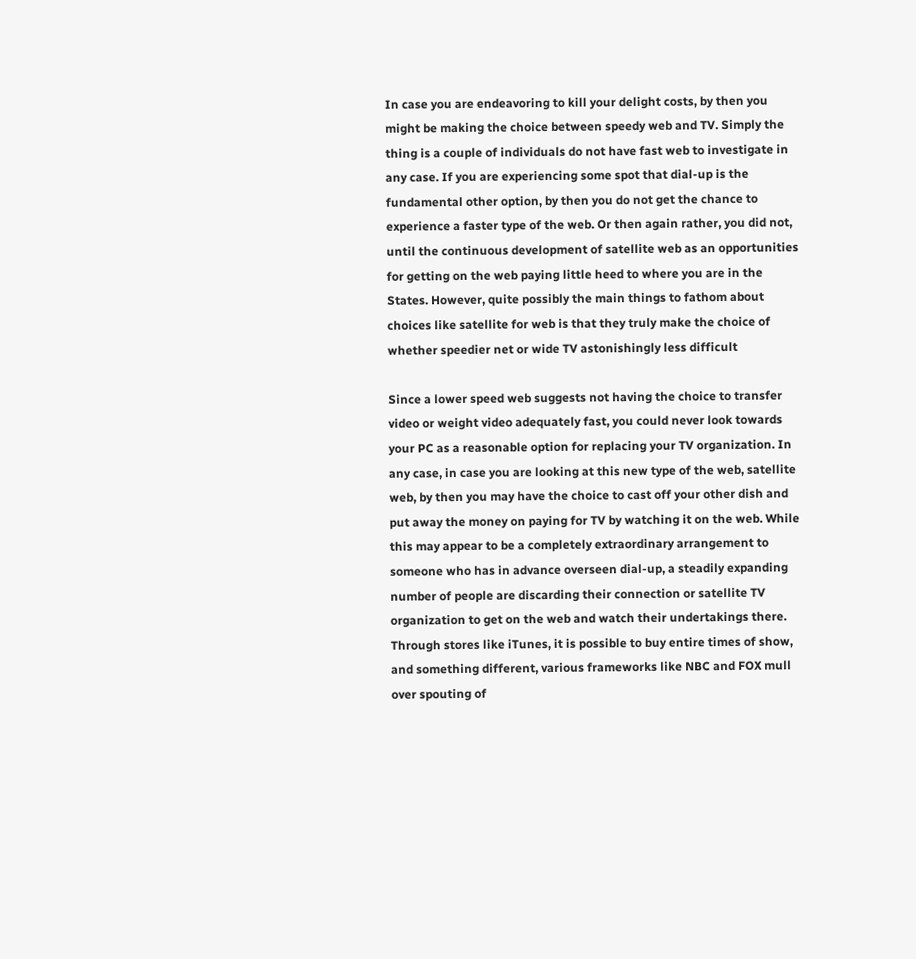In case you are endeavoring to kill your delight costs, by then you might be making the choice between speedy web and TV. Simply the thing is a couple of individuals do not have fast web to investigate in any case. If you are experiencing some spot that dial-up is the fundamental other option, by then you do not get the chance to experience a faster type of the web. Or then again rather, you did not, until the continuous development of satellite web as an opportunities for getting on the web paying little heed to where you are in the States. However, quite possibly the main things to fathom about choices like satellite for web is that they truly make the choice of whether speedier net or wide TV astonishingly less difficult

Since a lower speed web suggests not having the choice to transfer video or weight video adequately fast, you could never look towards your PC as a reasonable option for replacing your TV organization. In any case, in case you are looking at this new type of the web, satellite web, by then you may have the choice to cast off your other dish and put away the money on paying for TV by watching it on the web. While this may appear to be a completely extraordinary arrangement to someone who has in advance overseen dial-up, a steadily expanding number of people are discarding their connection or satellite TV organization to get on the web and watch their undertakings there. Through stores like iTunes, it is possible to buy entire times of show, and something different, various frameworks like NBC and FOX mull over spouting of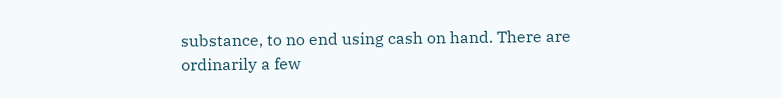substance, to no end using cash on hand. There are ordinarily a few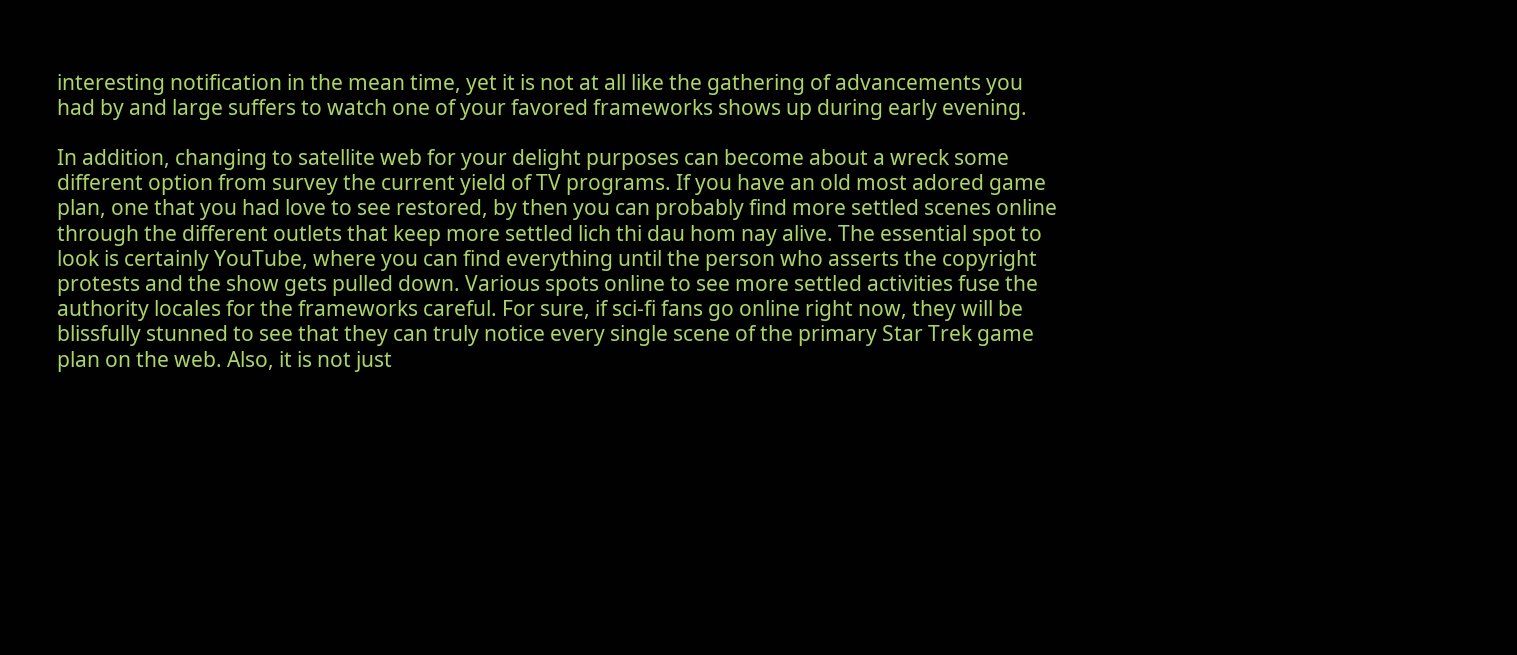interesting notification in the mean time, yet it is not at all like the gathering of advancements you had by and large suffers to watch one of your favored frameworks shows up during early evening.

In addition, changing to satellite web for your delight purposes can become about a wreck some different option from survey the current yield of TV programs. If you have an old most adored game plan, one that you had love to see restored, by then you can probably find more settled scenes online through the different outlets that keep more settled lich thi dau hom nay alive. The essential spot to look is certainly YouTube, where you can find everything until the person who asserts the copyright protests and the show gets pulled down. Various spots online to see more settled activities fuse the authority locales for the frameworks careful. For sure, if sci-fi fans go online right now, they will be blissfully stunned to see that they can truly notice every single scene of the primary Star Trek game plan on the web. Also, it is not just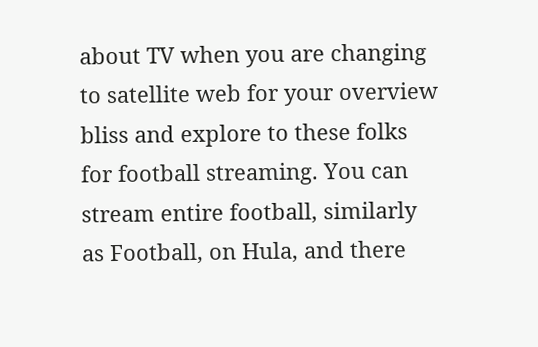about TV when you are changing to satellite web for your overview bliss and explore to these folks for football streaming. You can stream entire football, similarly as Football, on Hula, and there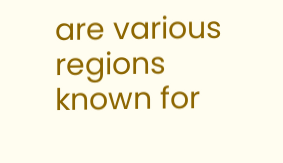are various regions known for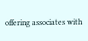offering associates with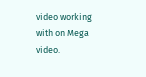video working with on Mega video.